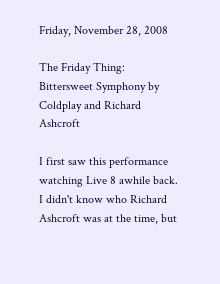Friday, November 28, 2008

The Friday Thing: Bittersweet Symphony by Coldplay and Richard Ashcroft

I first saw this performance watching Live 8 awhile back. I didn't know who Richard Ashcroft was at the time, but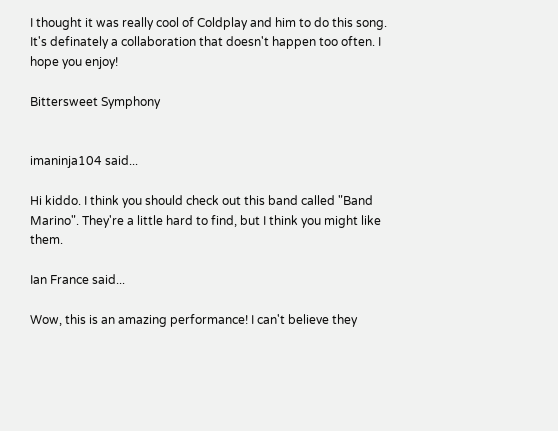I thought it was really cool of Coldplay and him to do this song. It's definately a collaboration that doesn't happen too often. I hope you enjoy!

Bittersweet Symphony


imaninja104 said...

Hi kiddo. I think you should check out this band called "Band Marino". They're a little hard to find, but I think you might like them.

Ian France said...

Wow, this is an amazing performance! I can't believe they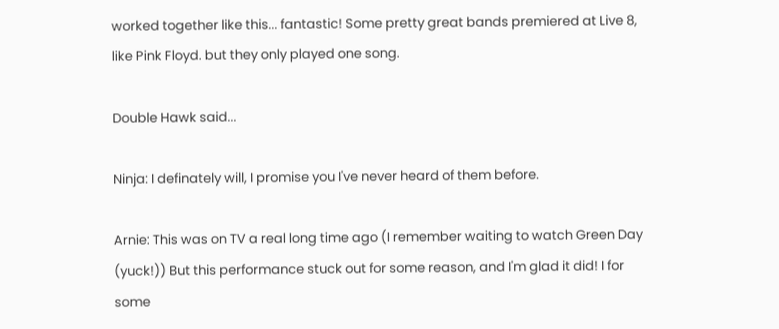worked together like this... fantastic! Some pretty great bands premiered at Live 8, like Pink Floyd. but they only played one song.

Double Hawk said...

Ninja: I definately will, I promise you I've never heard of them before.

Arnie: This was on TV a real long time ago (I remember waiting to watch Green Day (yuck!)) But this performance stuck out for some reason, and I'm glad it did! I for some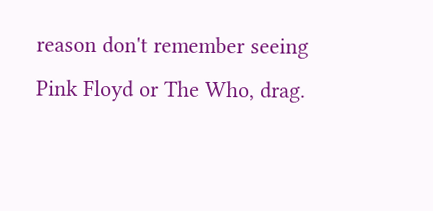reason don't remember seeing Pink Floyd or The Who, drag.